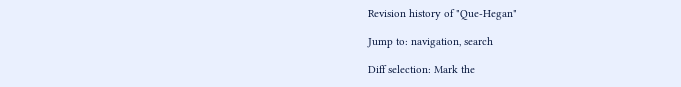Revision history of "Que-Hegan"

Jump to: navigation, search

Diff selection: Mark the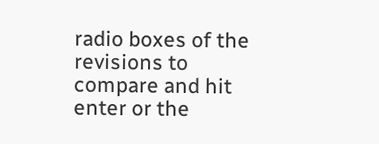radio boxes of the revisions to compare and hit enter or the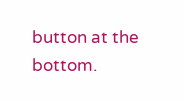button at the bottom.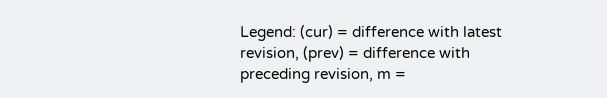Legend: (cur) = difference with latest revision, (prev) = difference with preceding revision, m =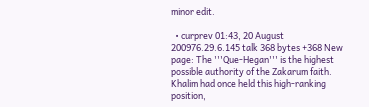minor edit.

  • curprev 01:43, 20 August 200976.29.6.145 talk 368 bytes +368 New page: The '''Que-Hegan''' is the highest possible authority of the Zakarum faith. Khalim had once held this high-ranking position,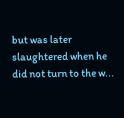but was later slaughtered when he did not turn to the w...